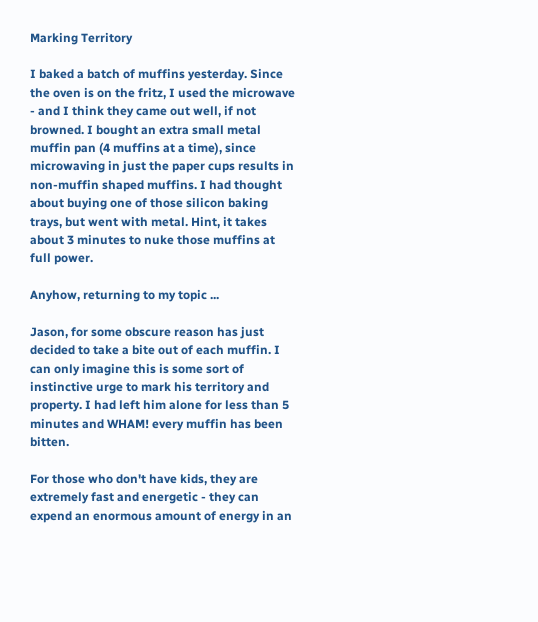Marking Territory

I baked a batch of muffins yesterday. Since the oven is on the fritz, I used the microwave - and I think they came out well, if not browned. I bought an extra small metal muffin pan (4 muffins at a time), since microwaving in just the paper cups results in non-muffin shaped muffins. I had thought about buying one of those silicon baking trays, but went with metal. Hint, it takes about 3 minutes to nuke those muffins at full power.

Anyhow, returning to my topic ...

Jason, for some obscure reason has just decided to take a bite out of each muffin. I can only imagine this is some sort of instinctive urge to mark his territory and property. I had left him alone for less than 5 minutes and WHAM! every muffin has been bitten.

For those who don't have kids, they are extremely fast and energetic - they can expend an enormous amount of energy in an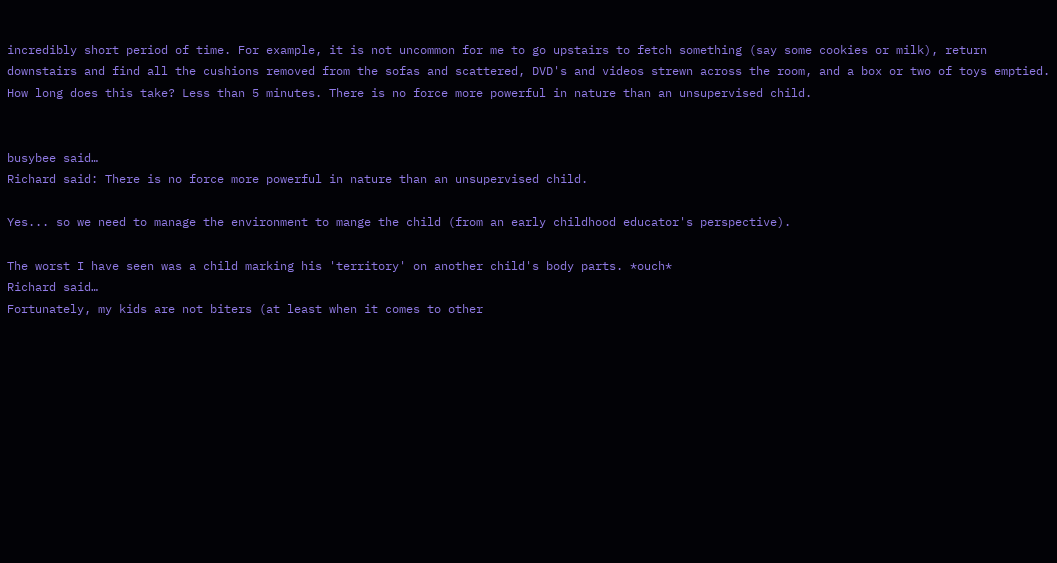incredibly short period of time. For example, it is not uncommon for me to go upstairs to fetch something (say some cookies or milk), return downstairs and find all the cushions removed from the sofas and scattered, DVD's and videos strewn across the room, and a box or two of toys emptied. How long does this take? Less than 5 minutes. There is no force more powerful in nature than an unsupervised child.


busybee said…
Richard said: There is no force more powerful in nature than an unsupervised child.

Yes... so we need to manage the environment to mange the child (from an early childhood educator's perspective).

The worst I have seen was a child marking his 'territory' on another child's body parts. *ouch*
Richard said…
Fortunately, my kids are not biters (at least when it comes to other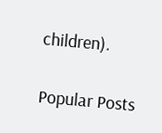children).

Popular Posts